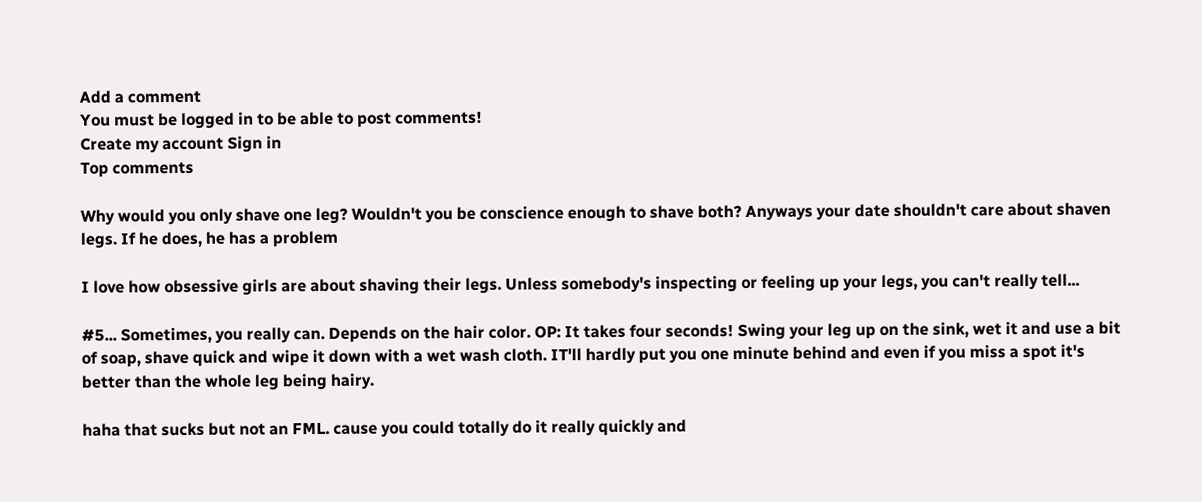Add a comment
You must be logged in to be able to post comments!
Create my account Sign in
Top comments

Why would you only shave one leg? Wouldn't you be conscience enough to shave both? Anyways your date shouldn't care about shaven legs. If he does, he has a problem

I love how obsessive girls are about shaving their legs. Unless somebody's inspecting or feeling up your legs, you can't really tell...

#5... Sometimes, you really can. Depends on the hair color. OP: It takes four seconds! Swing your leg up on the sink, wet it and use a bit of soap, shave quick and wipe it down with a wet wash cloth. IT'll hardly put you one minute behind and even if you miss a spot it's better than the whole leg being hairy.

haha that sucks but not an FML. cause you could totally do it really quickly and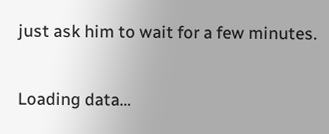just ask him to wait for a few minutes.

Loading data…